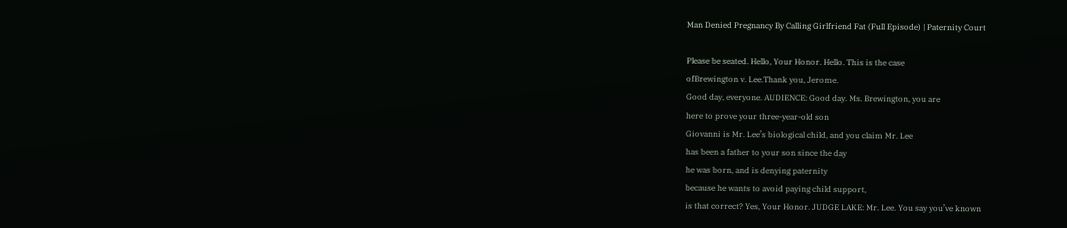Man Denied Pregnancy By Calling Girlfriend Fat (Full Episode) | Paternity Court

Please be seated. Hello, Your Honor. Hello. This is the case
ofBrewington v. Lee.Thank you, Jerome.
Good day, everyone. AUDIENCE: Good day. Ms. Brewington, you are
here to prove your three-year-old son
Giovanni is Mr. Lee’s biological child, and you claim Mr. Lee
has been a father to your son since the day
he was born, and is denying paternity
because he wants to avoid paying child support,
is that correct? Yes, Your Honor. JUDGE LAKE: Mr. Lee. You say you’ve known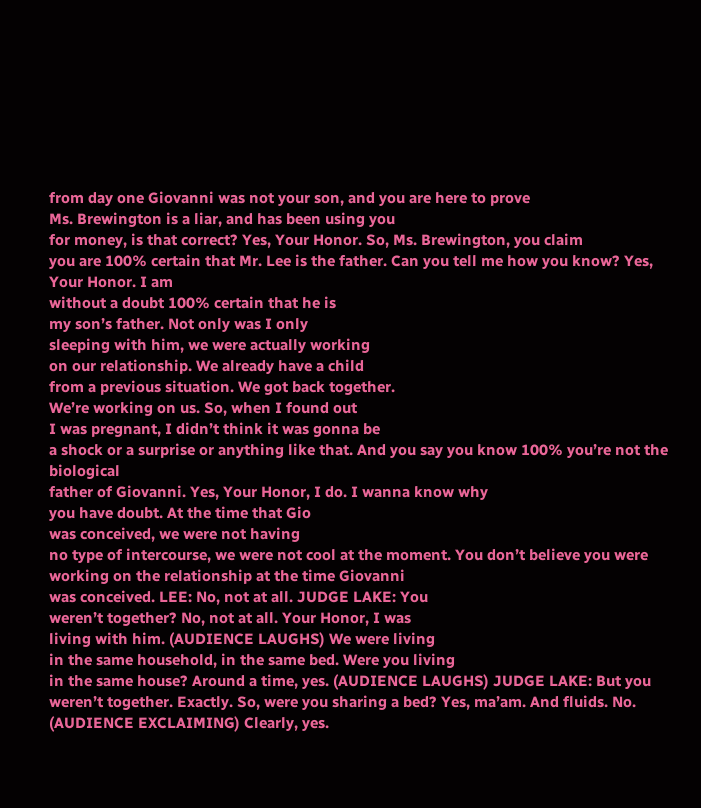from day one Giovanni was not your son, and you are here to prove
Ms. Brewington is a liar, and has been using you
for money, is that correct? Yes, Your Honor. So, Ms. Brewington, you claim
you are 100% certain that Mr. Lee is the father. Can you tell me how you know? Yes, Your Honor. I am
without a doubt 100% certain that he is
my son’s father. Not only was I only
sleeping with him, we were actually working
on our relationship. We already have a child
from a previous situation. We got back together.
We’re working on us. So, when I found out
I was pregnant, I didn’t think it was gonna be
a shock or a surprise or anything like that. And you say you know 100% you’re not the biological
father of Giovanni. Yes, Your Honor, I do. I wanna know why
you have doubt. At the time that Gio
was conceived, we were not having
no type of intercourse, we were not cool at the moment. You don’t believe you were
working on the relationship at the time Giovanni
was conceived. LEE: No, not at all. JUDGE LAKE: You
weren’t together? No, not at all. Your Honor, I was
living with him. (AUDIENCE LAUGHS) We were living
in the same household, in the same bed. Were you living
in the same house? Around a time, yes. (AUDIENCE LAUGHS) JUDGE LAKE: But you
weren’t together. Exactly. So, were you sharing a bed? Yes, ma’am. And fluids. No. (AUDIENCE EXCLAIMING) Clearly, yes.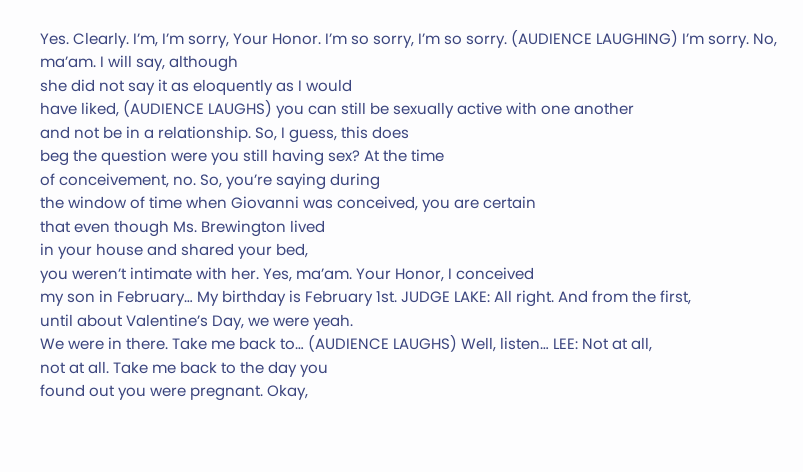Yes. Clearly. I’m, I’m sorry, Your Honor. I’m so sorry, I’m so sorry. (AUDIENCE LAUGHING) I’m sorry. No, ma’am. I will say, although
she did not say it as eloquently as I would
have liked, (AUDIENCE LAUGHS) you can still be sexually active with one another
and not be in a relationship. So, I guess, this does
beg the question were you still having sex? At the time
of conceivement, no. So, you’re saying during
the window of time when Giovanni was conceived, you are certain
that even though Ms. Brewington lived
in your house and shared your bed,
you weren’t intimate with her. Yes, ma’am. Your Honor, I conceived
my son in February… My birthday is February 1st. JUDGE LAKE: All right. And from the first,
until about Valentine’s Day, we were yeah.
We were in there. Take me back to… (AUDIENCE LAUGHS) Well, listen… LEE: Not at all,
not at all. Take me back to the day you
found out you were pregnant. Okay,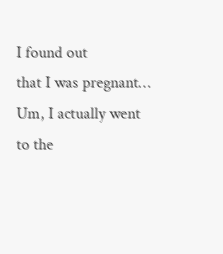I found out
that I was pregnant… Um, I actually went
to the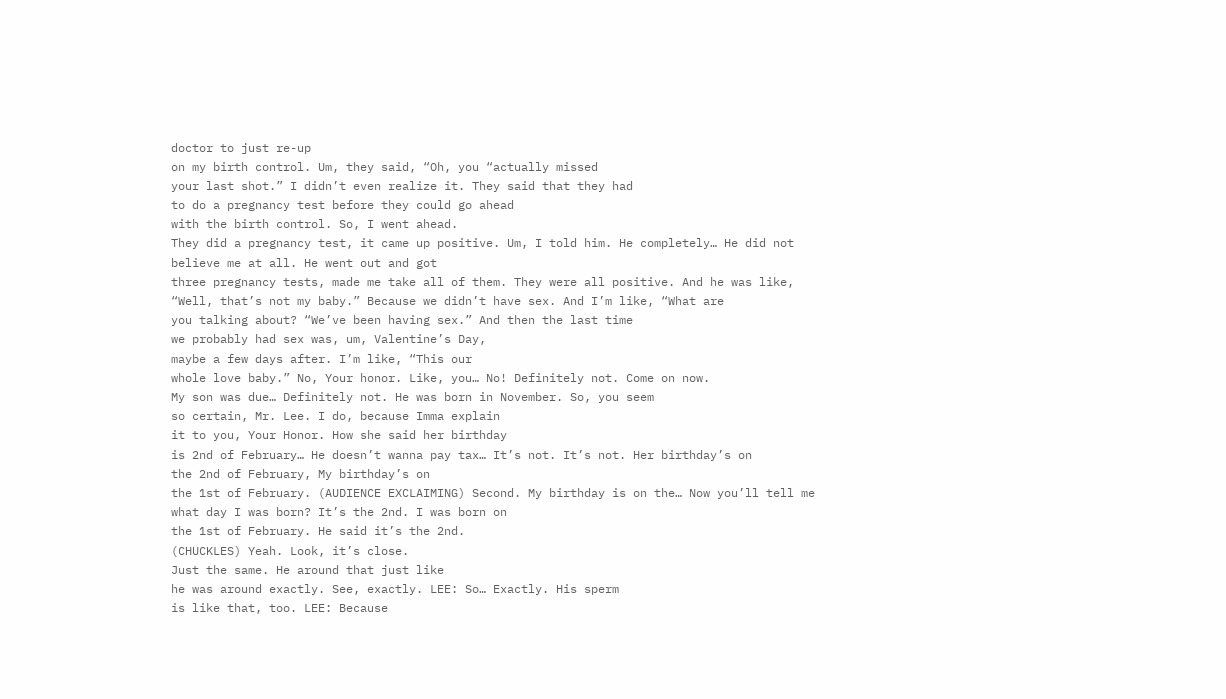doctor to just re-up
on my birth control. Um, they said, “Oh, you “actually missed
your last shot.” I didn’t even realize it. They said that they had
to do a pregnancy test before they could go ahead
with the birth control. So, I went ahead.
They did a pregnancy test, it came up positive. Um, I told him. He completely… He did not
believe me at all. He went out and got
three pregnancy tests, made me take all of them. They were all positive. And he was like,
“Well, that’s not my baby.” Because we didn’t have sex. And I’m like, “What are
you talking about? “We’ve been having sex.” And then the last time
we probably had sex was, um, Valentine’s Day,
maybe a few days after. I’m like, “This our
whole love baby.” No, Your honor. Like, you… No! Definitely not. Come on now.
My son was due… Definitely not. He was born in November. So, you seem
so certain, Mr. Lee. I do, because Imma explain
it to you, Your Honor. How she said her birthday
is 2nd of February… He doesn’t wanna pay tax… It’s not. It’s not. Her birthday’s on
the 2nd of February, My birthday’s on
the 1st of February. (AUDIENCE EXCLAIMING) Second. My birthday is on the… Now you’ll tell me
what day I was born? It’s the 2nd. I was born on
the 1st of February. He said it’s the 2nd.
(CHUCKLES) Yeah. Look, it’s close.
Just the same. He around that just like
he was around exactly. See, exactly. LEE: So… Exactly. His sperm
is like that, too. LEE: Because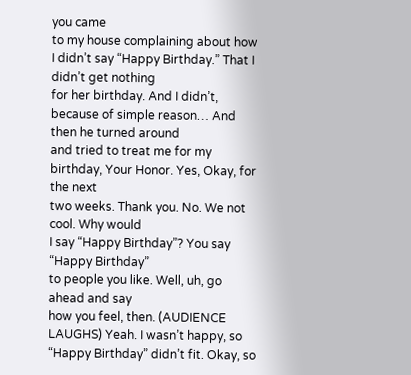you came
to my house complaining about how
I didn’t say “Happy Birthday.” That I didn’t get nothing
for her birthday. And I didn’t,
because of simple reason… And then he turned around
and tried to treat me for my birthday, Your Honor. Yes, Okay, for the next
two weeks. Thank you. No. We not cool. Why would
I say “Happy Birthday”? You say “Happy Birthday”
to people you like. Well, uh, go ahead and say
how you feel, then. (AUDIENCE LAUGHS) Yeah. I wasn’t happy, so
“Happy Birthday” didn’t fit. Okay, so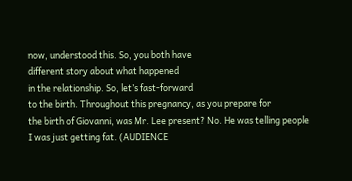now, understood this. So, you both have
different story about what happened
in the relationship. So, let’s fast-forward
to the birth. Throughout this pregnancy, as you prepare for
the birth of Giovanni, was Mr. Lee present? No. He was telling people
I was just getting fat. (AUDIENCE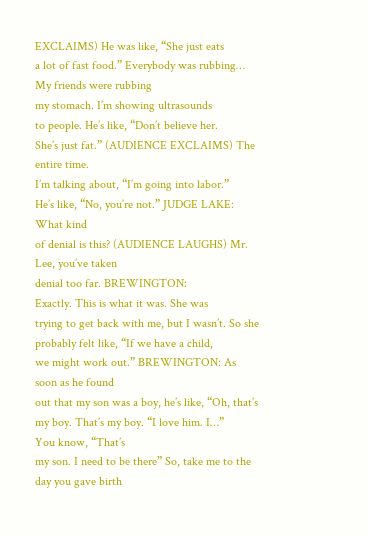EXCLAIMS) He was like, “She just eats
a lot of fast food.” Everybody was rubbing… My friends were rubbing
my stomach. I’m showing ultrasounds
to people. He’s like, “Don’t believe her.
She’s just fat.” (AUDIENCE EXCLAIMS) The entire time.
I’m talking about, “I’m going into labor.”
He’s like, “No, you’re not.” JUDGE LAKE: What kind
of denial is this? (AUDIENCE LAUGHS) Mr. Lee, you’ve taken
denial too far. BREWINGTON:
Exactly. This is what it was. She was
trying to get back with me, but I wasn’t. So she
probably felt like, “If we have a child,
we might work out.” BREWINGTON: As soon as he found
out that my son was a boy, he’s like, “Oh, that’s
my boy. That’s my boy. “I love him. I…”
You know, “That’s
my son. I need to be there” So, take me to the day you gave birth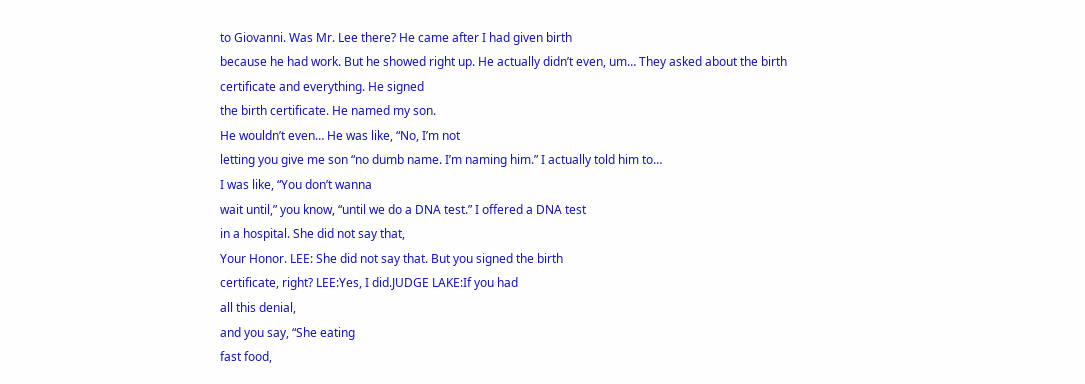to Giovanni. Was Mr. Lee there? He came after I had given birth
because he had work. But he showed right up. He actually didn’t even, um… They asked about the birth
certificate and everything. He signed
the birth certificate. He named my son.
He wouldn’t even… He was like, “No, I’m not
letting you give me son “no dumb name. I’m naming him.” I actually told him to…
I was like, “You don’t wanna
wait until,” you know, “until we do a DNA test.” I offered a DNA test
in a hospital. She did not say that,
Your Honor. LEE: She did not say that. But you signed the birth
certificate, right? LEE:Yes, I did.JUDGE LAKE:If you had
all this denial,
and you say, “She eating
fast food,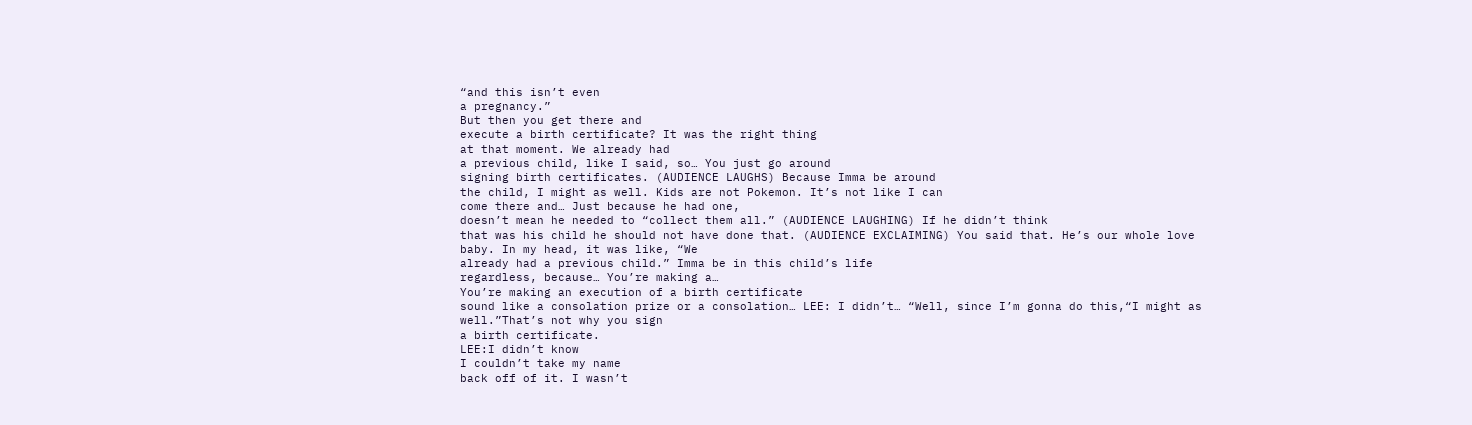“and this isn’t even
a pregnancy.”
But then you get there and
execute a birth certificate? It was the right thing
at that moment. We already had
a previous child, like I said, so… You just go around
signing birth certificates. (AUDIENCE LAUGHS) Because Imma be around
the child, I might as well. Kids are not Pokemon. It’s not like I can
come there and… Just because he had one,
doesn’t mean he needed to “collect them all.” (AUDIENCE LAUGHING) If he didn’t think
that was his child he should not have done that. (AUDIENCE EXCLAIMING) You said that. He’s our whole love baby. In my head, it was like, “We
already had a previous child.” Imma be in this child’s life
regardless, because… You’re making a…
You’re making an execution of a birth certificate
sound like a consolation prize or a consolation… LEE: I didn’t… “Well, since I’m gonna do this,“I might as well.”That’s not why you sign
a birth certificate.
LEE:I didn’t know
I couldn’t take my name
back off of it. I wasn’t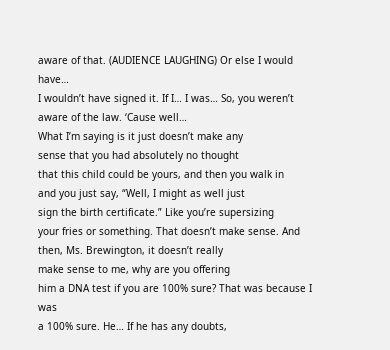aware of that. (AUDIENCE LAUGHING) Or else I would have…
I wouldn’t have signed it. If I… I was… So, you weren’t
aware of the law. ‘Cause well…
What I’m saying is it just doesn’t make any
sense that you had absolutely no thought
that this child could be yours, and then you walk in
and you just say, “Well, I might as well just
sign the birth certificate.” Like you’re supersizing
your fries or something. That doesn’t make sense. And then, Ms. Brewington, it doesn’t really
make sense to me, why are you offering
him a DNA test if you are 100% sure? That was because I was
a 100% sure. He… If he has any doubts,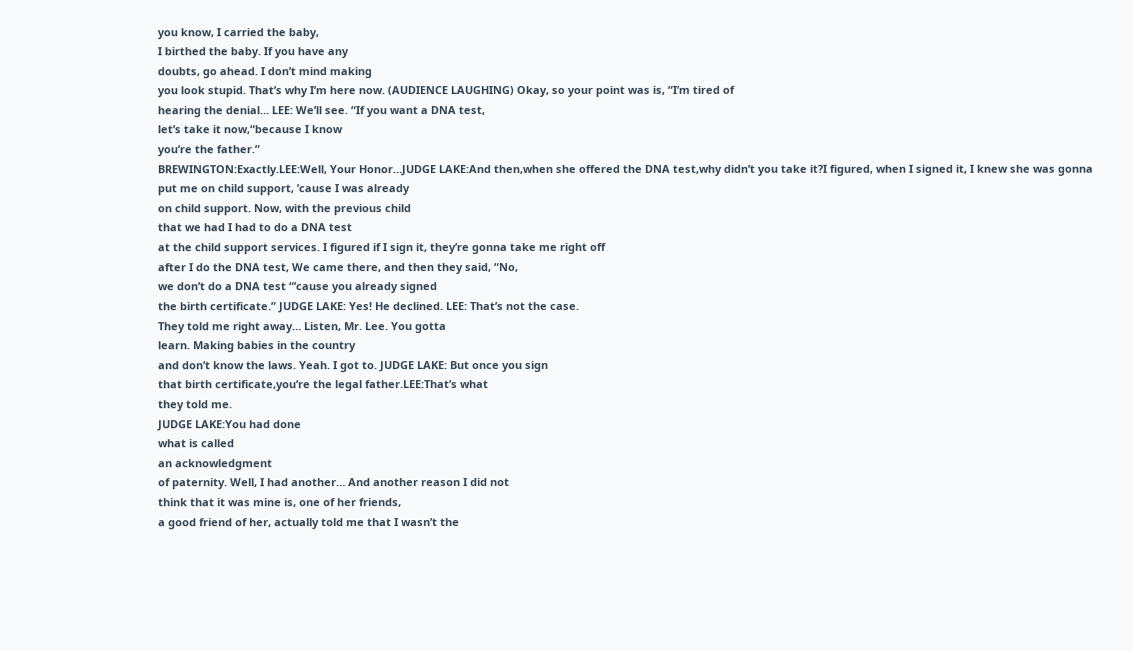you know, I carried the baby,
I birthed the baby. If you have any
doubts, go ahead. I don’t mind making
you look stupid. That’s why I’m here now. (AUDIENCE LAUGHING) Okay, so your point was is, “I’m tired of
hearing the denial… LEE: We’ll see. “If you want a DNA test,
let’s take it now,“because I know
you’re the father.”
BREWINGTON:Exactly.LEE:Well, Your Honor…JUDGE LAKE:And then,when she offered the DNA test,why didn’t you take it?I figured, when I signed it, I knew she was gonna
put me on child support, ’cause I was already
on child support. Now, with the previous child
that we had I had to do a DNA test
at the child support services. I figured if I sign it, they’re gonna take me right off
after I do the DNA test, We came there, and then they said, “No,
we don’t do a DNA test “’cause you already signed
the birth certificate.” JUDGE LAKE: Yes! He declined. LEE: That’s not the case.
They told me right away… Listen, Mr. Lee. You gotta
learn. Making babies in the country
and don’t know the laws. Yeah. I got to. JUDGE LAKE: But once you sign
that birth certificate,you’re the legal father.LEE:That’s what
they told me.
JUDGE LAKE:You had done
what is called
an acknowledgment
of paternity. Well, I had another… And another reason I did not
think that it was mine is, one of her friends,
a good friend of her, actually told me that I wasn’t the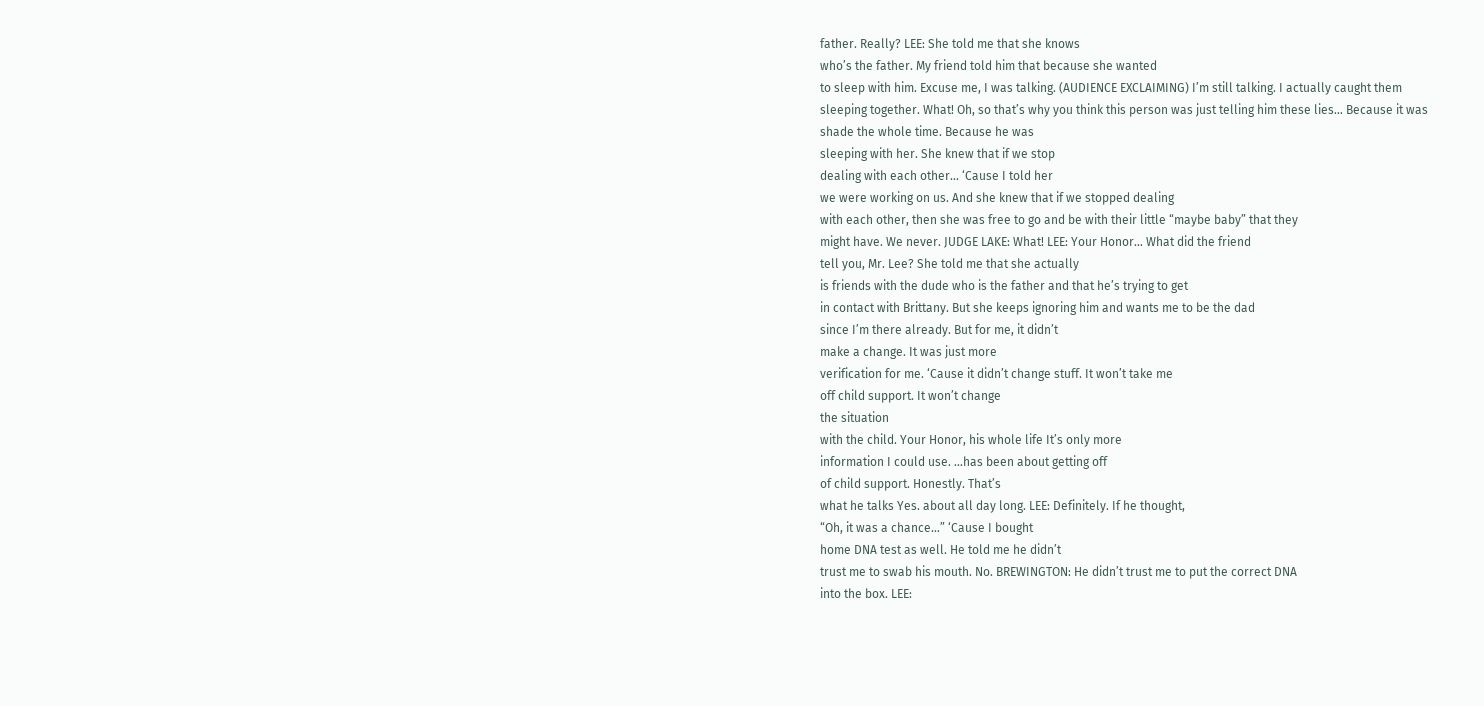father. Really? LEE: She told me that she knows
who’s the father. My friend told him that because she wanted
to sleep with him. Excuse me, I was talking. (AUDIENCE EXCLAIMING) I’m still talking. I actually caught them
sleeping together. What! Oh, so that’s why you think this person was just telling him these lies… Because it was
shade the whole time. Because he was
sleeping with her. She knew that if we stop
dealing with each other… ‘Cause I told her
we were working on us. And she knew that if we stopped dealing
with each other, then she was free to go and be with their little “maybe baby” that they
might have. We never. JUDGE LAKE: What! LEE: Your Honor… What did the friend
tell you, Mr. Lee? She told me that she actually
is friends with the dude who is the father and that he’s trying to get
in contact with Brittany. But she keeps ignoring him and wants me to be the dad
since I’m there already. But for me, it didn’t
make a change. It was just more
verification for me. ‘Cause it didn’t change stuff. It won’t take me
off child support. It won’t change
the situation
with the child. Your Honor, his whole life It’s only more
information I could use. …has been about getting off
of child support. Honestly. That’s
what he talks Yes. about all day long. LEE: Definitely. If he thought,
“Oh, it was a chance…” ‘Cause I bought
home DNA test as well. He told me he didn’t
trust me to swab his mouth. No. BREWINGTON: He didn’t trust me to put the correct DNA
into the box. LEE: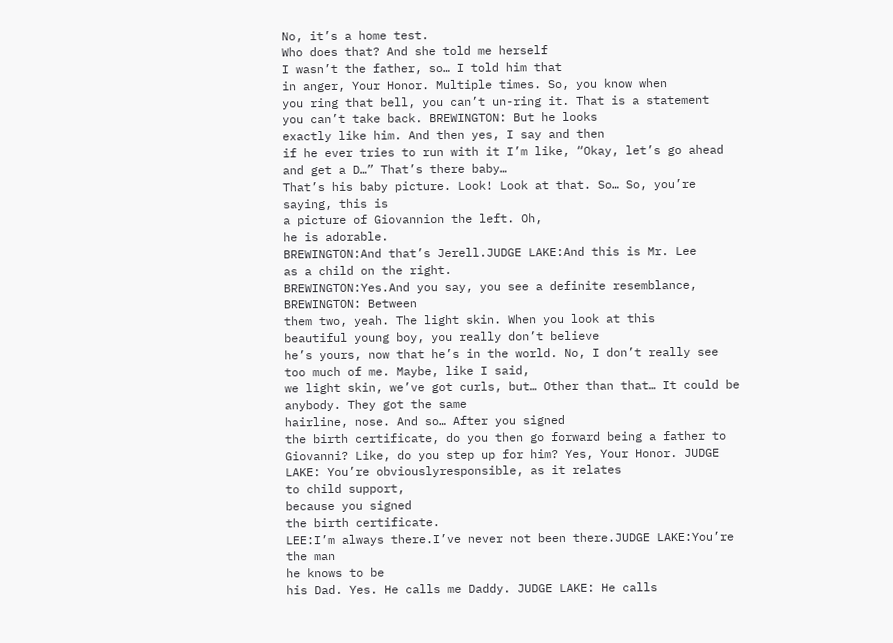No, it’s a home test.
Who does that? And she told me herself
I wasn’t the father, so… I told him that
in anger, Your Honor. Multiple times. So, you know when
you ring that bell, you can’t un-ring it. That is a statement
you can’t take back. BREWINGTON: But he looks
exactly like him. And then yes, I say and then
if he ever tries to run with it I’m like, “Okay, let’s go ahead
and get a D…” That’s there baby…
That’s his baby picture. Look! Look at that. So… So, you’re saying, this is
a picture of Giovannion the left. Oh,
he is adorable.
BREWINGTON:And that’s Jerell.JUDGE LAKE:And this is Mr. Lee
as a child on the right.
BREWINGTON:Yes.And you say, you see a definite resemblance, BREWINGTON: Between
them two, yeah. The light skin. When you look at this
beautiful young boy, you really don’t believe
he’s yours, now that he’s in the world. No, I don’t really see
too much of me. Maybe, like I said,
we light skin, we’ve got curls, but… Other than that… It could be anybody. They got the same
hairline, nose. And so… After you signed
the birth certificate, do you then go forward being a father to Giovanni? Like, do you step up for him? Yes, Your Honor. JUDGE LAKE: You’re obviouslyresponsible, as it relates
to child support,
because you signed
the birth certificate.
LEE:I’m always there.I’ve never not been there.JUDGE LAKE:You’re the man
he knows to be
his Dad. Yes. He calls me Daddy. JUDGE LAKE: He calls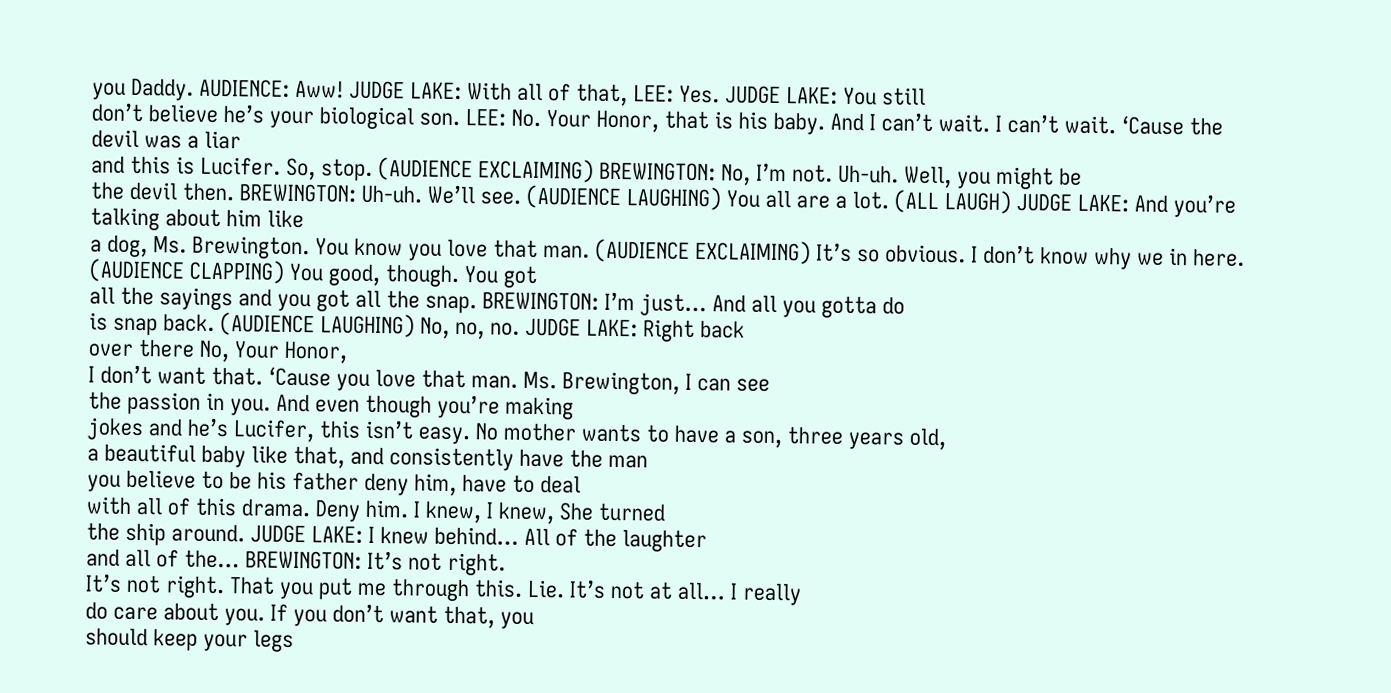you Daddy. AUDIENCE: Aww! JUDGE LAKE: With all of that, LEE: Yes. JUDGE LAKE: You still
don’t believe he’s your biological son. LEE: No. Your Honor, that is his baby. And I can’t wait. I can’t wait. ‘Cause the devil was a liar
and this is Lucifer. So, stop. (AUDIENCE EXCLAIMING) BREWINGTON: No, I’m not. Uh-uh. Well, you might be
the devil then. BREWINGTON: Uh-uh. We’ll see. (AUDIENCE LAUGHING) You all are a lot. (ALL LAUGH) JUDGE LAKE: And you’re talking about him like
a dog, Ms. Brewington. You know you love that man. (AUDIENCE EXCLAIMING) It’s so obvious. I don’t know why we in here. (AUDIENCE CLAPPING) You good, though. You got
all the sayings and you got all the snap. BREWINGTON: I’m just… And all you gotta do
is snap back. (AUDIENCE LAUGHING) No, no, no. JUDGE LAKE: Right back
over there No, Your Honor,
I don’t want that. ‘Cause you love that man. Ms. Brewington, I can see
the passion in you. And even though you’re making
jokes and he’s Lucifer, this isn’t easy. No mother wants to have a son, three years old,
a beautiful baby like that, and consistently have the man
you believe to be his father deny him, have to deal
with all of this drama. Deny him. I knew, I knew, She turned
the ship around. JUDGE LAKE: I knew behind… All of the laughter
and all of the… BREWINGTON: It’s not right.
It’s not right. That you put me through this. Lie. It’s not at all… I really
do care about you. If you don’t want that, you
should keep your legs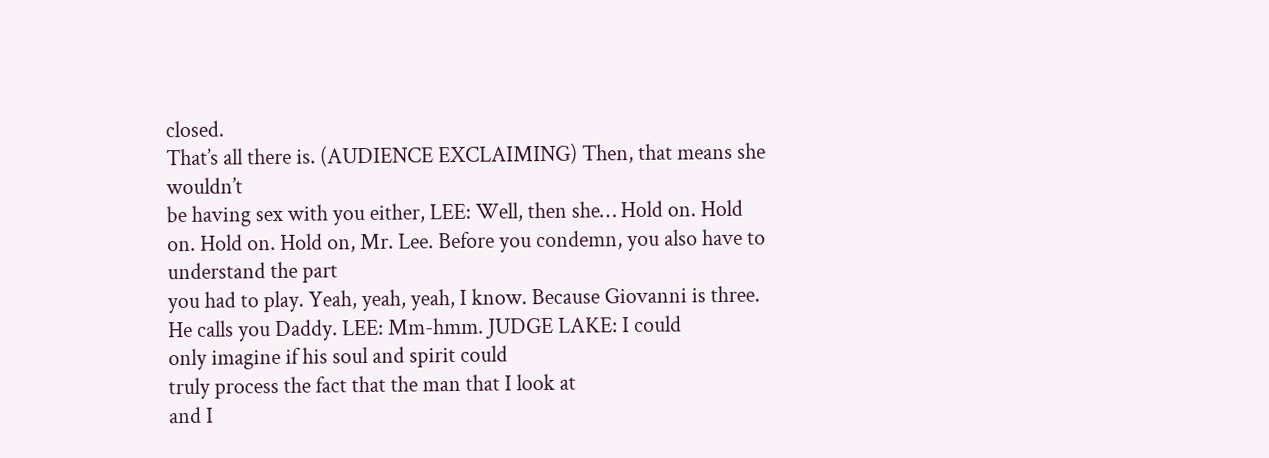closed.
That’s all there is. (AUDIENCE EXCLAIMING) Then, that means she wouldn’t
be having sex with you either, LEE: Well, then she… Hold on. Hold on. Hold on. Hold on, Mr. Lee. Before you condemn, you also have to understand the part
you had to play. Yeah, yeah, yeah, I know. Because Giovanni is three. He calls you Daddy. LEE: Mm-hmm. JUDGE LAKE: I could
only imagine if his soul and spirit could
truly process the fact that the man that I look at
and I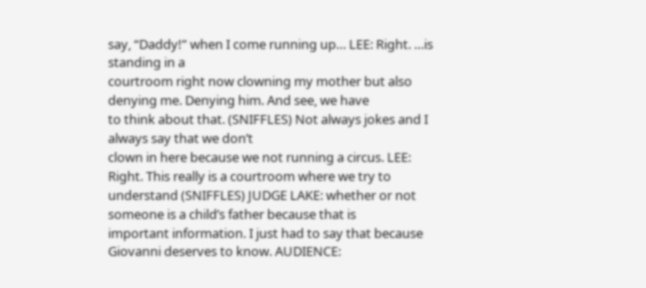say, “Daddy!” when I come running up… LEE: Right. …is standing in a
courtroom right now clowning my mother but also denying me. Denying him. And see, we have
to think about that. (SNIFFLES) Not always jokes and I always say that we don’t
clown in here because we not running a circus. LEE: Right. This really is a courtroom where we try to understand (SNIFFLES) JUDGE LAKE: whether or not
someone is a child’s father because that is
important information. I just had to say that because
Giovanni deserves to know. AUDIENCE: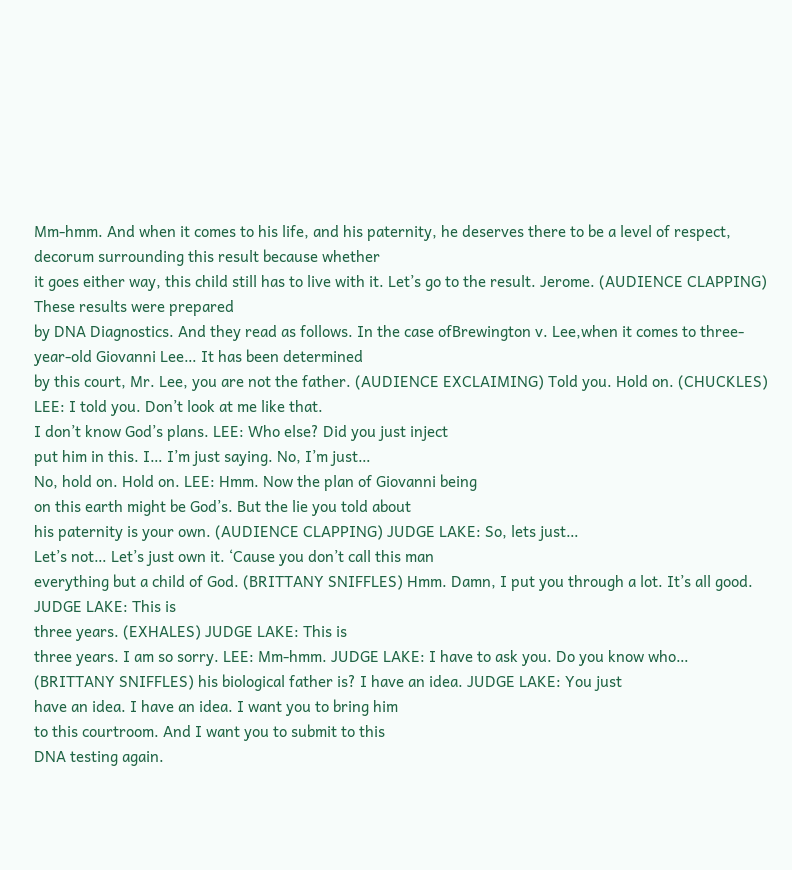Mm-hmm. And when it comes to his life, and his paternity, he deserves there to be a level of respect, decorum surrounding this result because whether
it goes either way, this child still has to live with it. Let’s go to the result. Jerome. (AUDIENCE CLAPPING) These results were prepared
by DNA Diagnostics. And they read as follows. In the case ofBrewington v. Lee,when it comes to three-year-old Giovanni Lee… It has been determined
by this court, Mr. Lee, you are not the father. (AUDIENCE EXCLAIMING) Told you. Hold on. (CHUCKLES) LEE: I told you. Don’t look at me like that.
I don’t know God’s plans. LEE: Who else? Did you just inject
put him in this. I… I’m just saying. No, I’m just…
No, hold on. Hold on. LEE: Hmm. Now the plan of Giovanni being
on this earth might be God’s. But the lie you told about
his paternity is your own. (AUDIENCE CLAPPING) JUDGE LAKE: So, lets just…
Let’s not… Let’s just own it. ‘Cause you don’t call this man
everything but a child of God. (BRITTANY SNIFFLES) Hmm. Damn, I put you through a lot. It’s all good. JUDGE LAKE: This is
three years. (EXHALES) JUDGE LAKE: This is
three years. I am so sorry. LEE: Mm-hmm. JUDGE LAKE: I have to ask you. Do you know who… (BRITTANY SNIFFLES) his biological father is? I have an idea. JUDGE LAKE: You just
have an idea. I have an idea. I want you to bring him
to this courtroom. And I want you to submit to this
DNA testing again.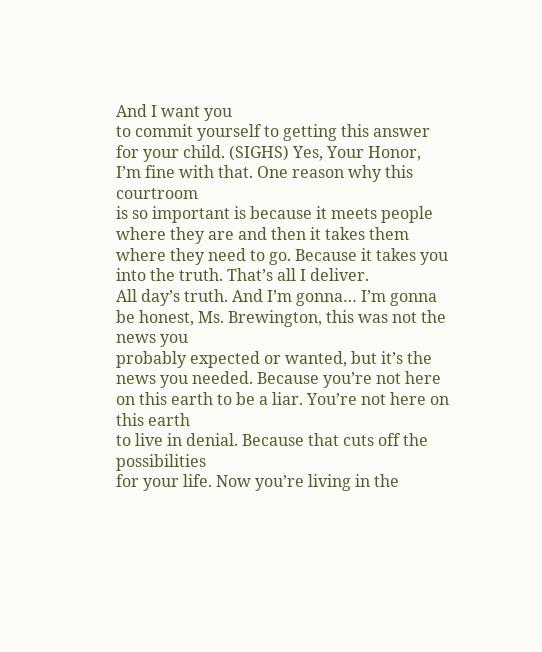And I want you
to commit yourself to getting this answer
for your child. (SIGHS) Yes, Your Honor,
I’m fine with that. One reason why this courtroom
is so important is because it meets people where they are and then it takes them
where they need to go. Because it takes you
into the truth. That’s all I deliver.
All day’s truth. And I’m gonna… I’m gonna
be honest, Ms. Brewington, this was not the news you
probably expected or wanted, but it’s the news you needed. Because you’re not here
on this earth to be a liar. You’re not here on this earth
to live in denial. Because that cuts off the possibilities
for your life. Now you’re living in the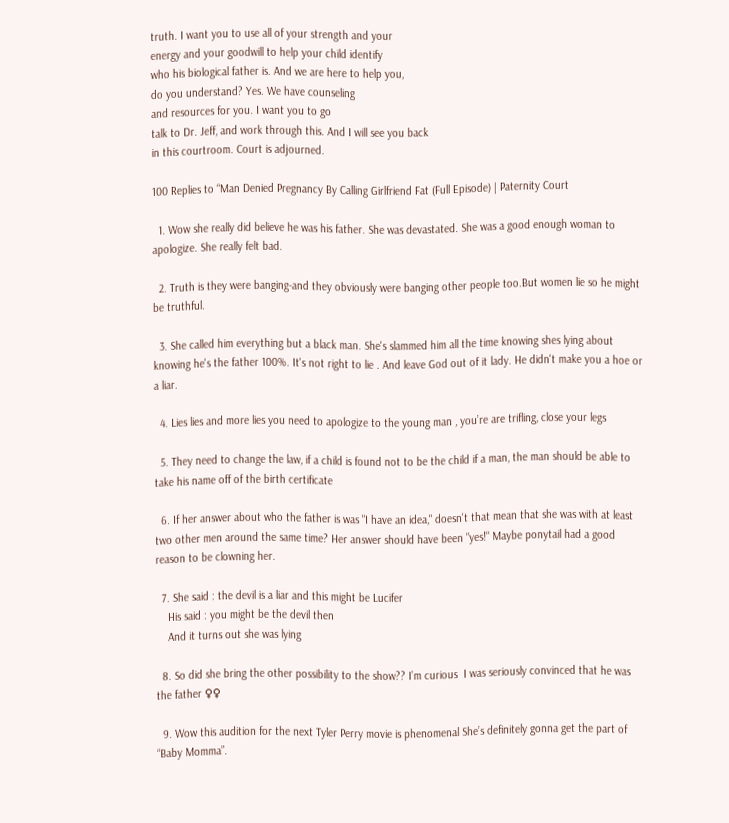truth. I want you to use all of your strength and your
energy and your goodwill to help your child identify
who his biological father is. And we are here to help you,
do you understand? Yes. We have counseling
and resources for you. I want you to go
talk to Dr. Jeff, and work through this. And I will see you back
in this courtroom. Court is adjourned.

100 Replies to “Man Denied Pregnancy By Calling Girlfriend Fat (Full Episode) | Paternity Court

  1. Wow she really did believe he was his father. She was devastated. She was a good enough woman to apologize. She really felt bad.

  2. Truth is they were banging-and they obviously were banging other people too.But women lie so he might be truthful.

  3. She called him everything but a black man. She's slammed him all the time knowing shes lying about knowing he's the father 100%. It's not right to lie . And leave God out of it lady. He didn't make you a hoe or a liar.

  4. Lies lies and more lies you need to apologize to the young man , you’re are trifling, close your legs

  5. They need to change the law, if a child is found not to be the child if a man, the man should be able to take his name off of the birth certificate

  6. If her answer about who the father is was "I have an idea," doesn't that mean that she was with at least two other men around the same time? Her answer should have been "yes!" Maybe ponytail had a good reason to be clowning her.

  7. She said : the devil is a liar and this might be Lucifer
    His said : you might be the devil then
    And it turns out she was lying

  8. So did she bring the other possibility to the show?? I’m curious  I was seriously convinced that he was the father ♀♀

  9. Wow this audition for the next Tyler Perry movie is phenomenal She’s definitely gonna get the part of “Baby Momma”.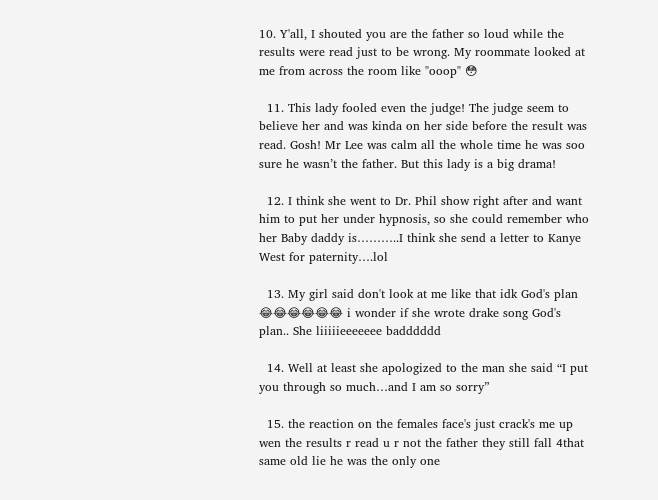10. Y'all, I shouted you are the father so loud while the results were read just to be wrong. My roommate looked at me from across the room like "ooop" 😳

  11. This lady fooled even the judge! The judge seem to believe her and was kinda on her side before the result was read. Gosh! Mr Lee was calm all the whole time he was soo sure he wasn’t the father. But this lady is a big drama!

  12. I think she went to Dr. Phil show right after and want him to put her under hypnosis, so she could remember who her Baby daddy is………..I think she send a letter to Kanye West for paternity….lol

  13. My girl said don't look at me like that idk God's plan 😂😂😂😂😂😂 i wonder if she wrote drake song God's plan.. She liiiiieeeeeee badddddd

  14. Well at least she apologized to the man she said “I put you through so much…and I am so sorry”

  15. the reaction on the females face's just crack's me up wen the results r read u r not the father they still fall 4that same old lie he was the only one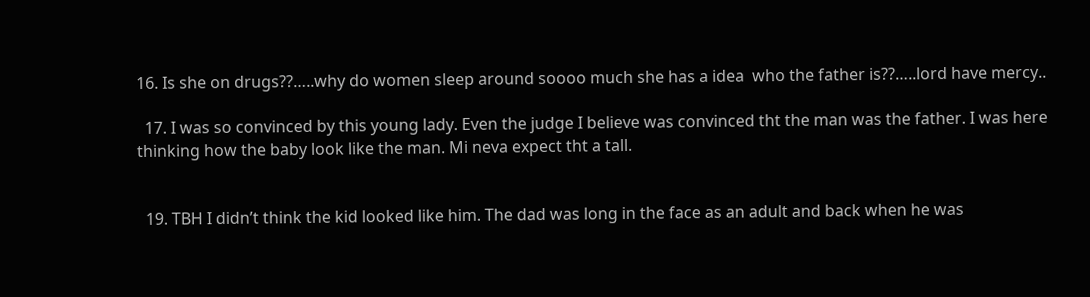16. Is she on drugs??…..why do women sleep around soooo much she has a idea  who the father is??…..lord have mercy..

  17. I was so convinced by this young lady. Even the judge I believe was convinced tht the man was the father. I was here thinking how the baby look like the man. Mi neva expect tht a tall.


  19. TBH I didn’t think the kid looked like him. The dad was long in the face as an adult and back when he was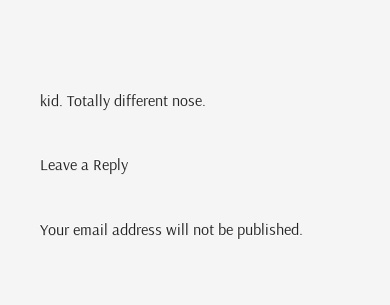kid. Totally different nose.

Leave a Reply

Your email address will not be published.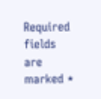Required fields are marked *